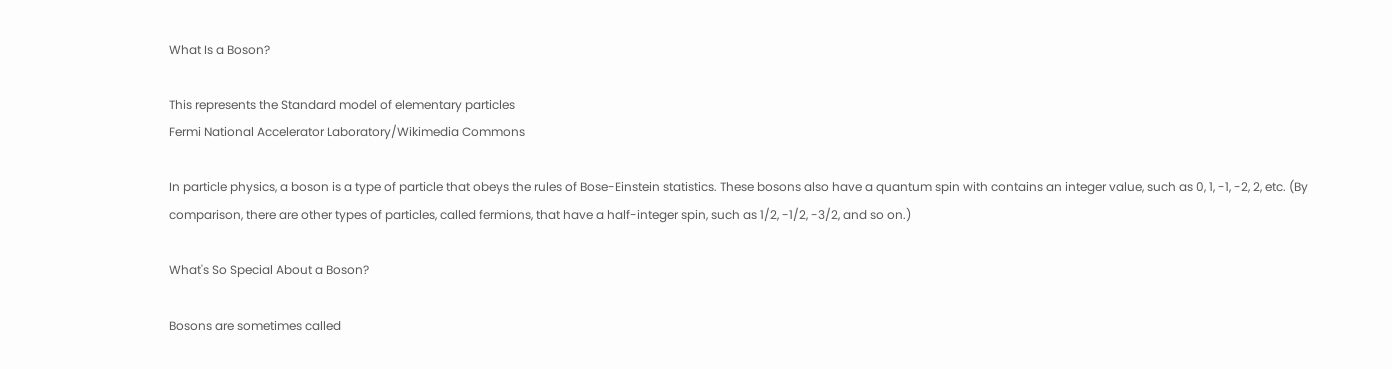What Is a Boson?

This represents the Standard model of elementary particles
Fermi National Accelerator Laboratory/Wikimedia Commons

In particle physics, a boson is a type of particle that obeys the rules of Bose-Einstein statistics. These bosons also have a quantum spin with contains an integer value, such as 0, 1, -1, -2, 2, etc. (By comparison, there are other types of particles, called fermions, that have a half-integer spin, such as 1/2, -1/2, -3/2, and so on.)

What's So Special About a Boson?

Bosons are sometimes called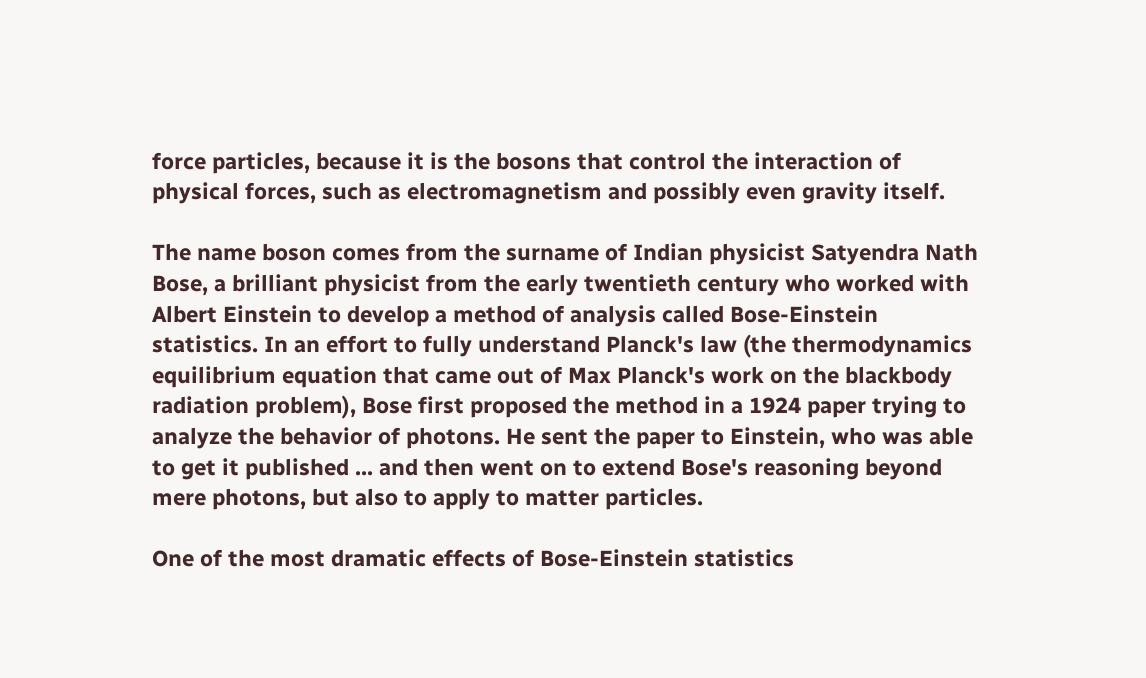force particles, because it is the bosons that control the interaction of physical forces, such as electromagnetism and possibly even gravity itself.

The name boson comes from the surname of Indian physicist Satyendra Nath Bose, a brilliant physicist from the early twentieth century who worked with Albert Einstein to develop a method of analysis called Bose-Einstein statistics. In an effort to fully understand Planck's law (the thermodynamics equilibrium equation that came out of Max Planck's work on the blackbody radiation problem), Bose first proposed the method in a 1924 paper trying to analyze the behavior of photons. He sent the paper to Einstein, who was able to get it published ... and then went on to extend Bose's reasoning beyond mere photons, but also to apply to matter particles.

One of the most dramatic effects of Bose-Einstein statistics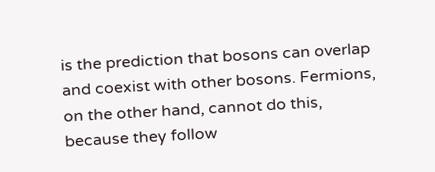is the prediction that bosons can overlap and coexist with other bosons. Fermions, on the other hand, cannot do this, because they follow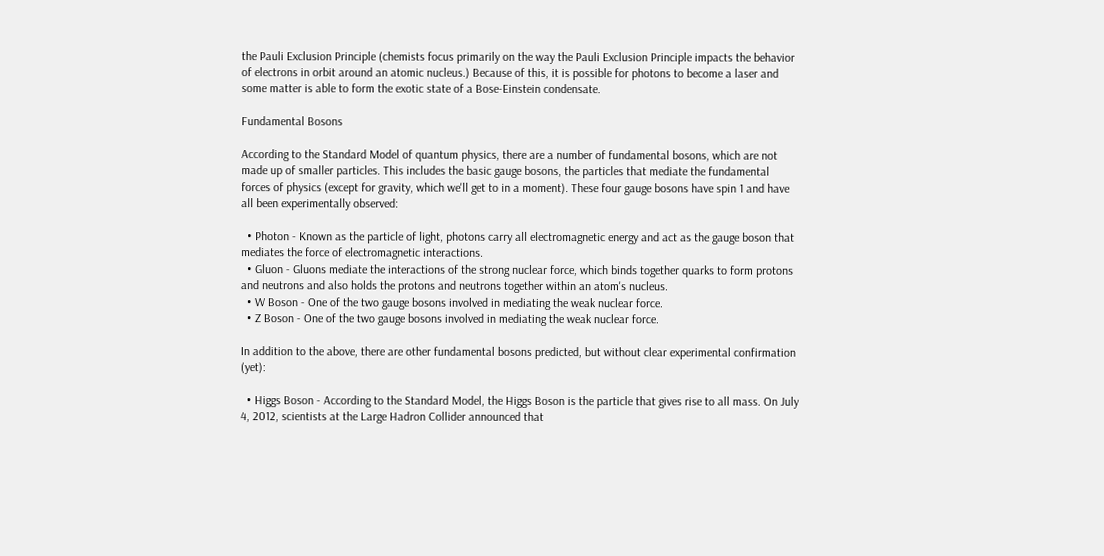the Pauli Exclusion Principle (chemists focus primarily on the way the Pauli Exclusion Principle impacts the behavior of electrons in orbit around an atomic nucleus.) Because of this, it is possible for photons to become a laser and some matter is able to form the exotic state of a Bose-Einstein condensate.

Fundamental Bosons

According to the Standard Model of quantum physics, there are a number of fundamental bosons, which are not made up of smaller particles. This includes the basic gauge bosons, the particles that mediate the fundamental forces of physics (except for gravity, which we'll get to in a moment). These four gauge bosons have spin 1 and have all been experimentally observed:

  • Photon - Known as the particle of light, photons carry all electromagnetic energy and act as the gauge boson that mediates the force of electromagnetic interactions.
  • Gluon - Gluons mediate the interactions of the strong nuclear force, which binds together quarks to form protons and neutrons and also holds the protons and neutrons together within an atom's nucleus.
  • W Boson - One of the two gauge bosons involved in mediating the weak nuclear force.
  • Z Boson - One of the two gauge bosons involved in mediating the weak nuclear force.

In addition to the above, there are other fundamental bosons predicted, but without clear experimental confirmation (yet):

  • Higgs Boson - According to the Standard Model, the Higgs Boson is the particle that gives rise to all mass. On July 4, 2012, scientists at the Large Hadron Collider announced that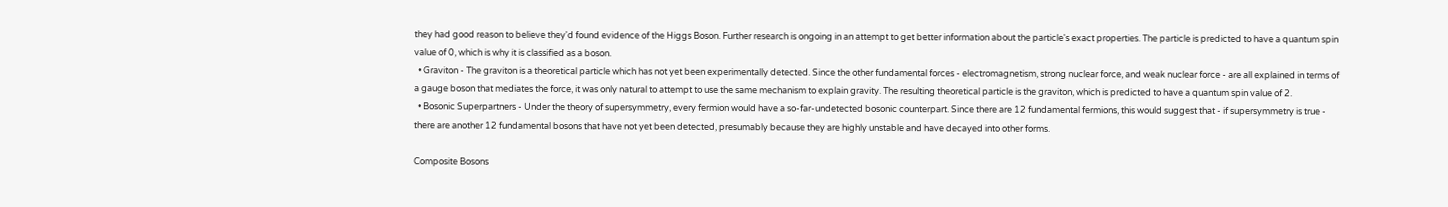they had good reason to believe they'd found evidence of the Higgs Boson. Further research is ongoing in an attempt to get better information about the particle's exact properties. The particle is predicted to have a quantum spin value of 0, which is why it is classified as a boson.
  • Graviton - The graviton is a theoretical particle which has not yet been experimentally detected. Since the other fundamental forces - electromagnetism, strong nuclear force, and weak nuclear force - are all explained in terms of a gauge boson that mediates the force, it was only natural to attempt to use the same mechanism to explain gravity. The resulting theoretical particle is the graviton, which is predicted to have a quantum spin value of 2.
  • Bosonic Superpartners - Under the theory of supersymmetry, every fermion would have a so-far-undetected bosonic counterpart. Since there are 12 fundamental fermions, this would suggest that - if supersymmetry is true - there are another 12 fundamental bosons that have not yet been detected, presumably because they are highly unstable and have decayed into other forms.

Composite Bosons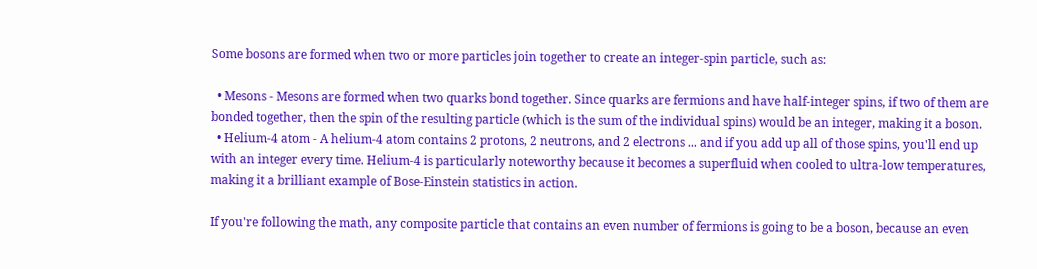Some bosons are formed when two or more particles join together to create an integer-spin particle, such as:

  • Mesons - Mesons are formed when two quarks bond together. Since quarks are fermions and have half-integer spins, if two of them are bonded together, then the spin of the resulting particle (which is the sum of the individual spins) would be an integer, making it a boson.
  • Helium-4 atom - A helium-4 atom contains 2 protons, 2 neutrons, and 2 electrons ... and if you add up all of those spins, you'll end up with an integer every time. Helium-4 is particularly noteworthy because it becomes a superfluid when cooled to ultra-low temperatures, making it a brilliant example of Bose-Einstein statistics in action.

If you're following the math, any composite particle that contains an even number of fermions is going to be a boson, because an even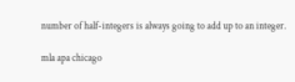number of half-integers is always going to add up to an integer.

mla apa chicago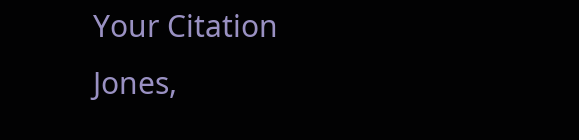Your Citation
Jones,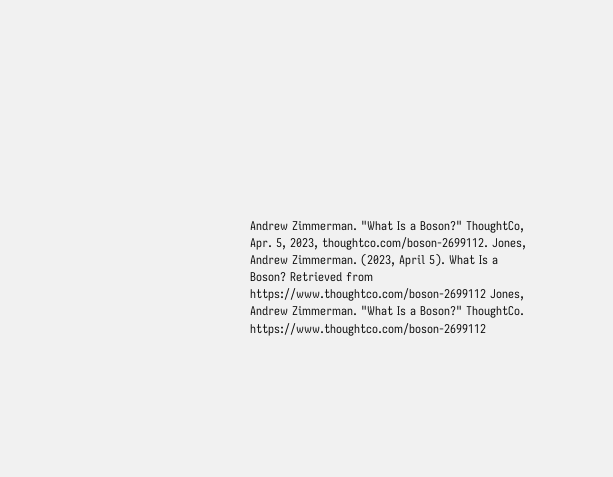Andrew Zimmerman. "What Is a Boson?" ThoughtCo, Apr. 5, 2023, thoughtco.com/boson-2699112. Jones, Andrew Zimmerman. (2023, April 5). What Is a Boson? Retrieved from https://www.thoughtco.com/boson-2699112 Jones, Andrew Zimmerman. "What Is a Boson?" ThoughtCo. https://www.thoughtco.com/boson-2699112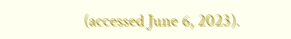(accessed June 6, 2023).